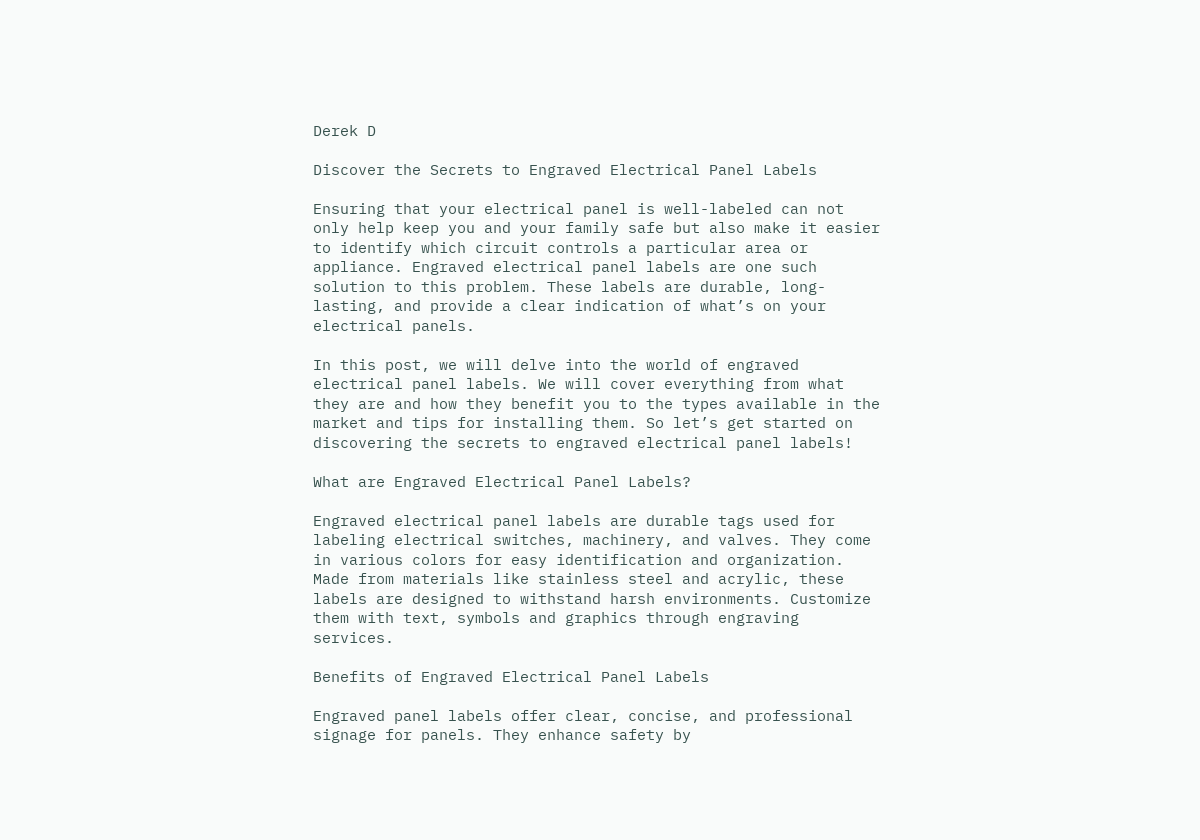Derek D

Discover the Secrets to Engraved Electrical Panel Labels

Ensuring that your electrical panel is well-labeled can not only help keep you and your family safe but also make it easier to identify which circuit controls a particular area or appliance. Engraved electrical panel labels are one such solution to this problem. These labels are durable, long-lasting, and provide a clear indication of what’s on your electrical panels.

In this post, we will delve into the world of engraved electrical panel labels. We will cover everything from what they are and how they benefit you to the types available in the market and tips for installing them. So let’s get started on discovering the secrets to engraved electrical panel labels!

What are Engraved Electrical Panel Labels?

Engraved electrical panel labels are durable tags used for labeling electrical switches, machinery, and valves. They come in various colors for easy identification and organization. Made from materials like stainless steel and acrylic, these labels are designed to withstand harsh environments. Customize them with text, symbols and graphics through engraving services.

Benefits of Engraved Electrical Panel Labels

Engraved panel labels offer clear, concise, and professional signage for panels. They enhance safety by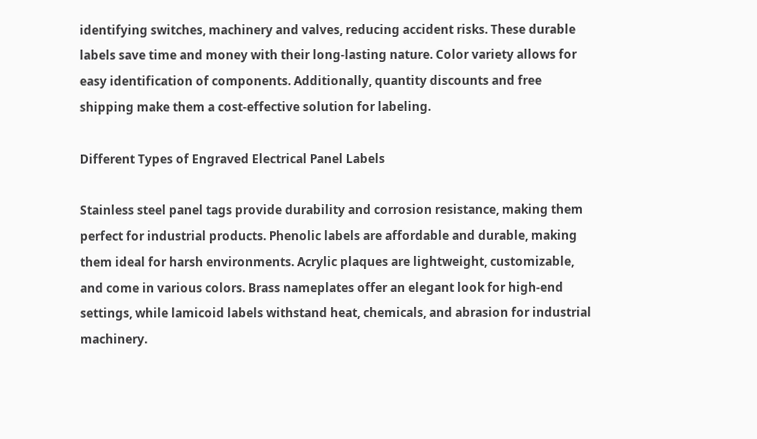identifying switches, machinery and valves, reducing accident risks. These durable labels save time and money with their long-lasting nature. Color variety allows for easy identification of components. Additionally, quantity discounts and free shipping make them a cost-effective solution for labeling.

Different Types of Engraved Electrical Panel Labels

Stainless steel panel tags provide durability and corrosion resistance, making them perfect for industrial products. Phenolic labels are affordable and durable, making them ideal for harsh environments. Acrylic plaques are lightweight, customizable, and come in various colors. Brass nameplates offer an elegant look for high-end settings, while lamicoid labels withstand heat, chemicals, and abrasion for industrial machinery.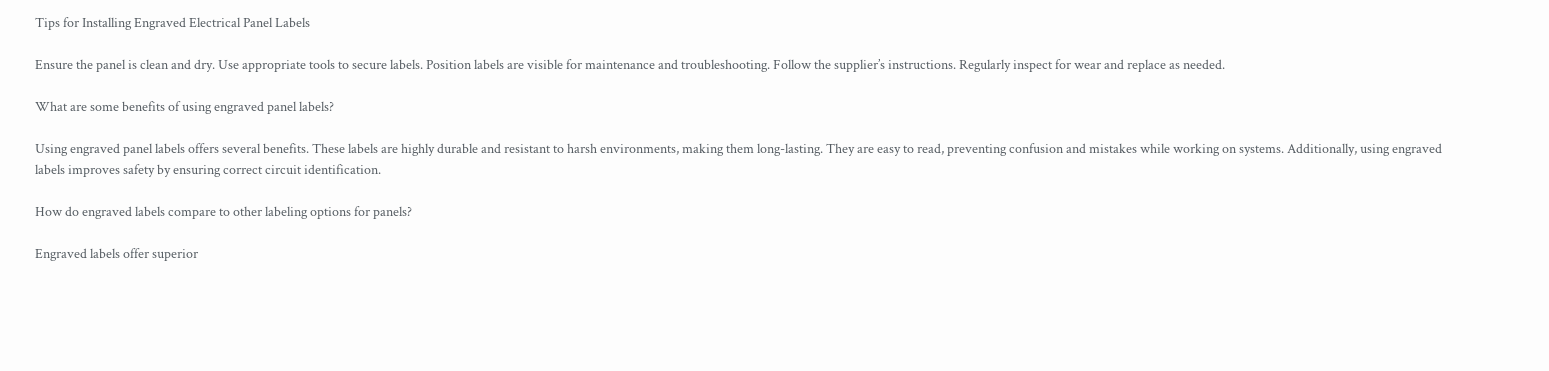Tips for Installing Engraved Electrical Panel Labels

Ensure the panel is clean and dry. Use appropriate tools to secure labels. Position labels are visible for maintenance and troubleshooting. Follow the supplier’s instructions. Regularly inspect for wear and replace as needed.

What are some benefits of using engraved panel labels?

Using engraved panel labels offers several benefits. These labels are highly durable and resistant to harsh environments, making them long-lasting. They are easy to read, preventing confusion and mistakes while working on systems. Additionally, using engraved labels improves safety by ensuring correct circuit identification.

How do engraved labels compare to other labeling options for panels?

Engraved labels offer superior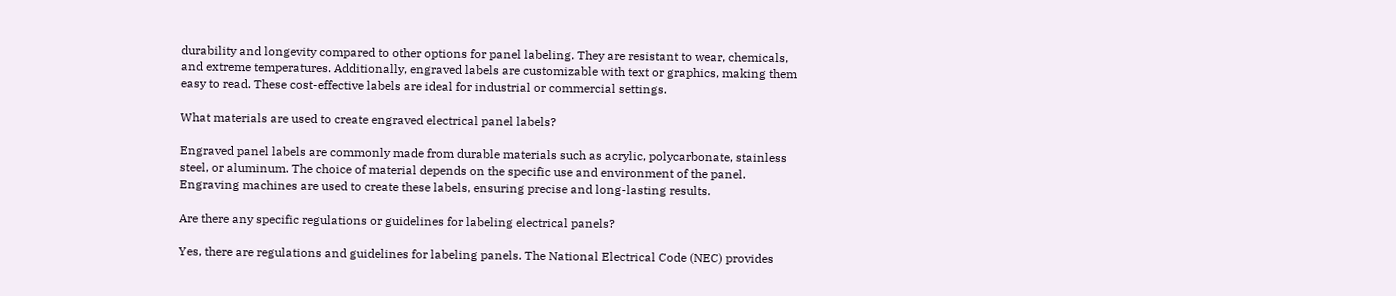durability and longevity compared to other options for panel labeling. They are resistant to wear, chemicals, and extreme temperatures. Additionally, engraved labels are customizable with text or graphics, making them easy to read. These cost-effective labels are ideal for industrial or commercial settings.

What materials are used to create engraved electrical panel labels?

Engraved panel labels are commonly made from durable materials such as acrylic, polycarbonate, stainless steel, or aluminum. The choice of material depends on the specific use and environment of the panel. Engraving machines are used to create these labels, ensuring precise and long-lasting results.

Are there any specific regulations or guidelines for labeling electrical panels?

Yes, there are regulations and guidelines for labeling panels. The National Electrical Code (NEC) provides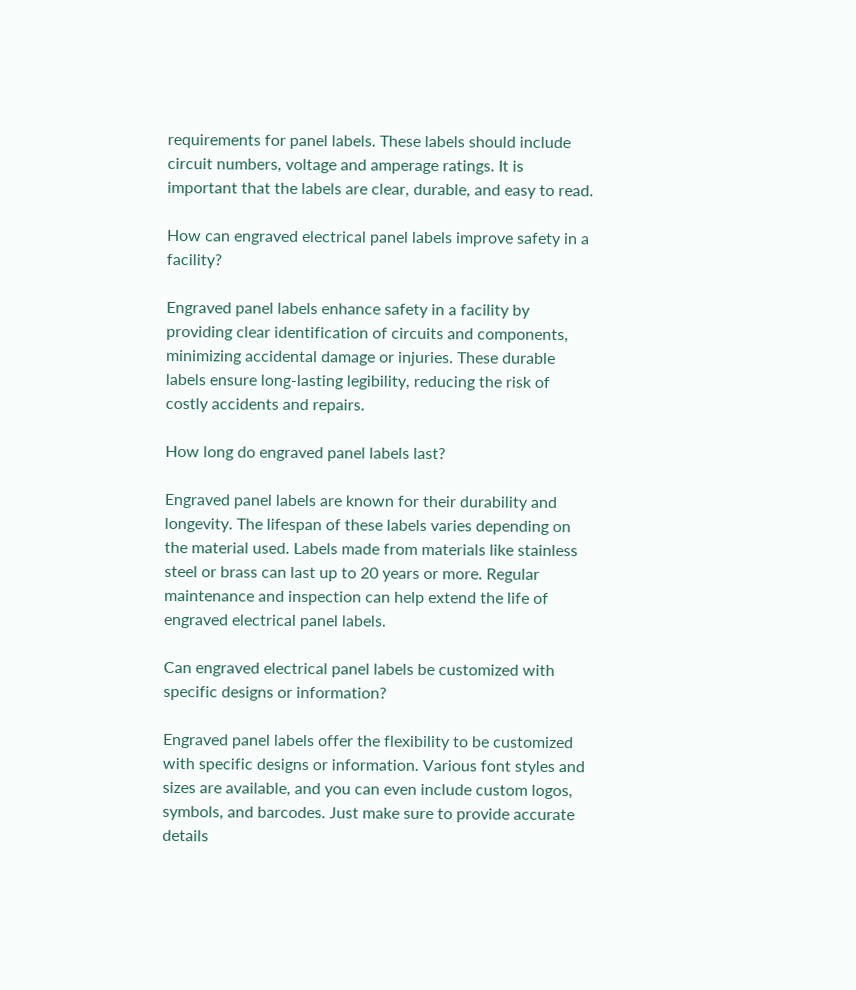requirements for panel labels. These labels should include circuit numbers, voltage and amperage ratings. It is important that the labels are clear, durable, and easy to read.

How can engraved electrical panel labels improve safety in a facility?

Engraved panel labels enhance safety in a facility by providing clear identification of circuits and components, minimizing accidental damage or injuries. These durable labels ensure long-lasting legibility, reducing the risk of costly accidents and repairs.

How long do engraved panel labels last?

Engraved panel labels are known for their durability and longevity. The lifespan of these labels varies depending on the material used. Labels made from materials like stainless steel or brass can last up to 20 years or more. Regular maintenance and inspection can help extend the life of engraved electrical panel labels.

Can engraved electrical panel labels be customized with specific designs or information?

Engraved panel labels offer the flexibility to be customized with specific designs or information. Various font styles and sizes are available, and you can even include custom logos, symbols, and barcodes. Just make sure to provide accurate details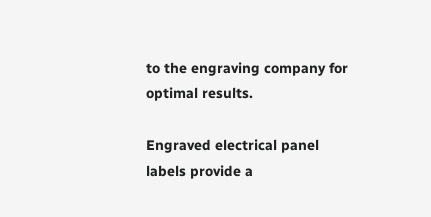to the engraving company for optimal results.

Engraved electrical panel labels provide a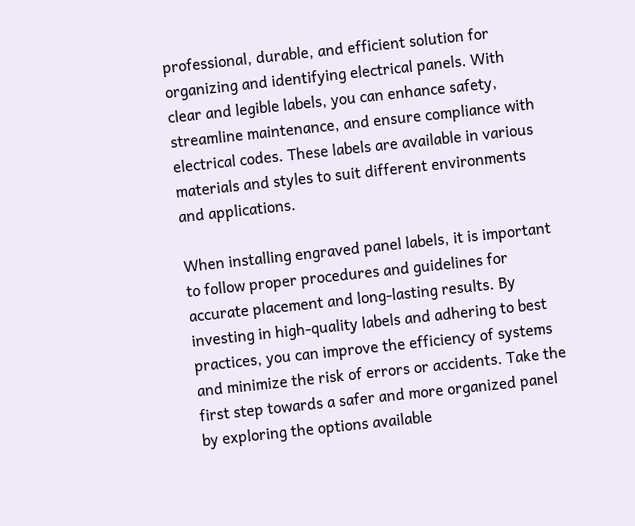professional, durable, and efficient solution for organizing and identifying electrical panels. With clear and legible labels, you can enhance safety, streamline maintenance, and ensure compliance with electrical codes. These labels are available in various materials and styles to suit different environments and applications.

When installing engraved panel labels, it is important to follow proper procedures and guidelines for accurate placement and long-lasting results. By investing in high-quality labels and adhering to best practices, you can improve the efficiency of systems and minimize the risk of errors or accidents. Take the first step towards a safer and more organized panel by exploring the options available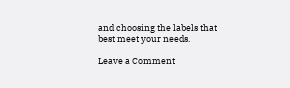and choosing the labels that best meet your needs.

Leave a Comment